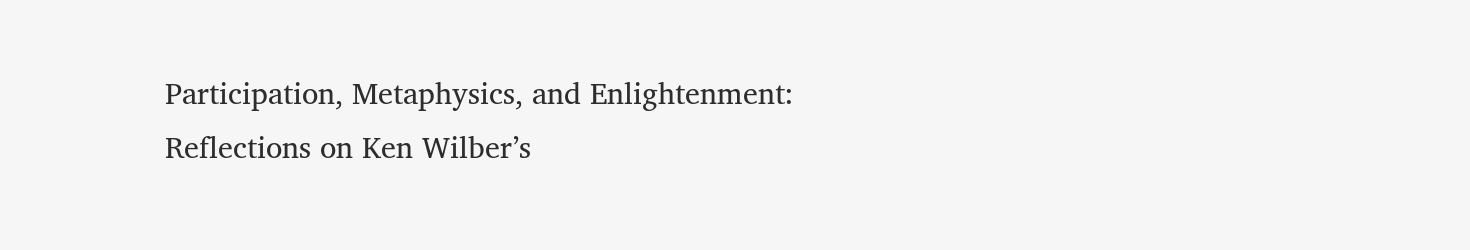Participation, Metaphysics, and Enlightenment: Reflections on Ken Wilber’s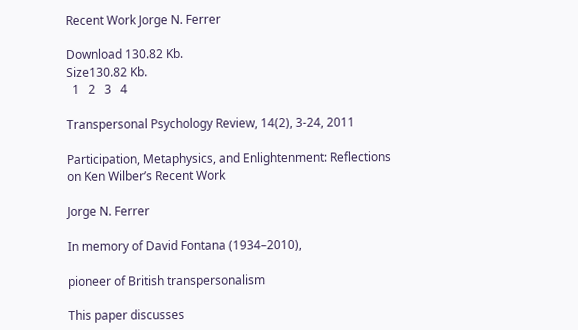Recent Work Jorge N. Ferrer

Download 130.82 Kb.
Size130.82 Kb.
  1   2   3   4

Transpersonal Psychology Review, 14(2), 3-24, 2011

Participation, Metaphysics, and Enlightenment: Reflections on Ken Wilber’s Recent Work

Jorge N. Ferrer

In memory of David Fontana (1934–2010),

pioneer of British transpersonalism

This paper discusses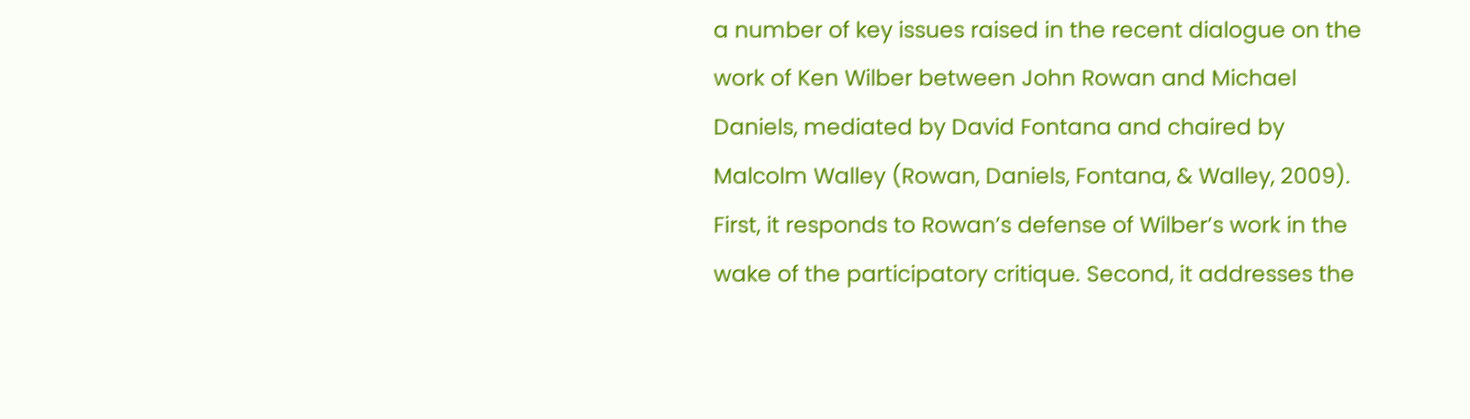a number of key issues raised in the recent dialogue on the work of Ken Wilber between John Rowan and Michael Daniels, mediated by David Fontana and chaired by Malcolm Walley (Rowan, Daniels, Fontana, & Walley, 2009). First, it responds to Rowan’s defense of Wilber’s work in the wake of the participatory critique. Second, it addresses the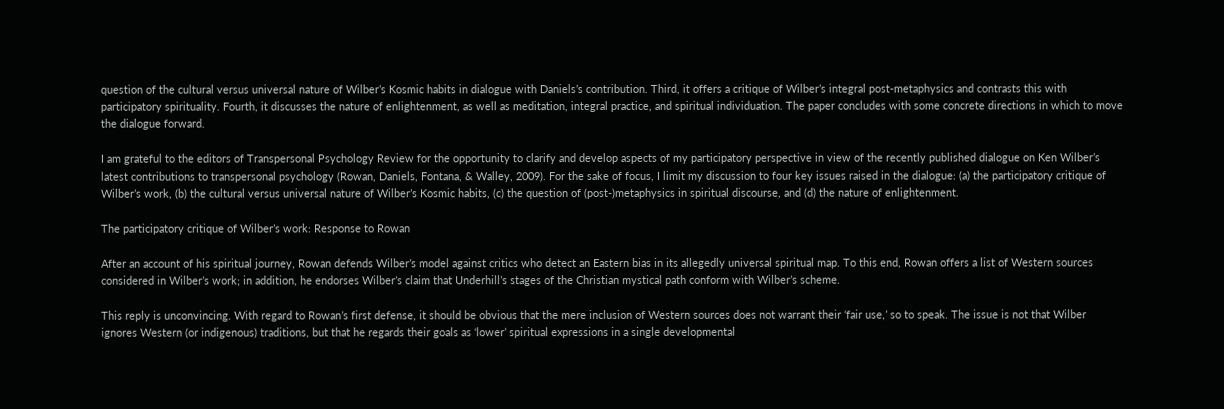question of the cultural versus universal nature of Wilber’s Kosmic habits in dialogue with Daniels’s contribution. Third, it offers a critique of Wilber’s integral post-metaphysics and contrasts this with participatory spirituality. Fourth, it discusses the nature of enlightenment, as well as meditation, integral practice, and spiritual individuation. The paper concludes with some concrete directions in which to move the dialogue forward.

I am grateful to the editors of Transpersonal Psychology Review for the opportunity to clarify and develop aspects of my participatory perspective in view of the recently published dialogue on Ken Wilber’s latest contributions to transpersonal psychology (Rowan, Daniels, Fontana, & Walley, 2009). For the sake of focus, I limit my discussion to four key issues raised in the dialogue: (a) the participatory critique of Wilber’s work, (b) the cultural versus universal nature of Wilber’s Kosmic habits, (c) the question of (post-)metaphysics in spiritual discourse, and (d) the nature of enlightenment.

The participatory critique of Wilber’s work: Response to Rowan

After an account of his spiritual journey, Rowan defends Wilber’s model against critics who detect an Eastern bias in its allegedly universal spiritual map. To this end, Rowan offers a list of Western sources considered in Wilber’s work; in addition, he endorses Wilber’s claim that Underhill’s stages of the Christian mystical path conform with Wilber’s scheme.

This reply is unconvincing. With regard to Rowan’s first defense, it should be obvious that the mere inclusion of Western sources does not warrant their ‘fair use,’ so to speak. The issue is not that Wilber ignores Western (or indigenous) traditions, but that he regards their goals as ‘lower’ spiritual expressions in a single developmental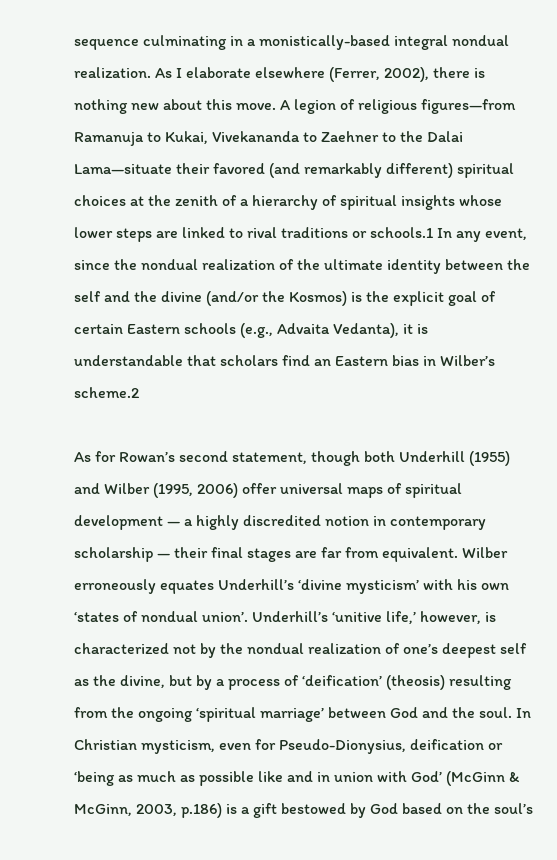sequence culminating in a monistically-based integral nondual realization. As I elaborate elsewhere (Ferrer, 2002), there is nothing new about this move. A legion of religious figures—from Ramanuja to Kukai, Vivekananda to Zaehner to the Dalai Lama—situate their favored (and remarkably different) spiritual choices at the zenith of a hierarchy of spiritual insights whose lower steps are linked to rival traditions or schools.1 In any event, since the nondual realization of the ultimate identity between the self and the divine (and/or the Kosmos) is the explicit goal of certain Eastern schools (e.g., Advaita Vedanta), it is understandable that scholars find an Eastern bias in Wilber’s scheme.2

As for Rowan’s second statement, though both Underhill (1955) and Wilber (1995, 2006) offer universal maps of spiritual development — a highly discredited notion in contemporary scholarship — their final stages are far from equivalent. Wilber erroneously equates Underhill’s ‘divine mysticism’ with his own ‘states of nondual union’. Underhill’s ‘unitive life,’ however, is characterized not by the nondual realization of one’s deepest self as the divine, but by a process of ‘deification’ (theosis) resulting from the ongoing ‘spiritual marriage’ between God and the soul. In Christian mysticism, even for Pseudo-Dionysius, deification or ‘being as much as possible like and in union with God’ (McGinn & McGinn, 2003, p.186) is a gift bestowed by God based on the soul’s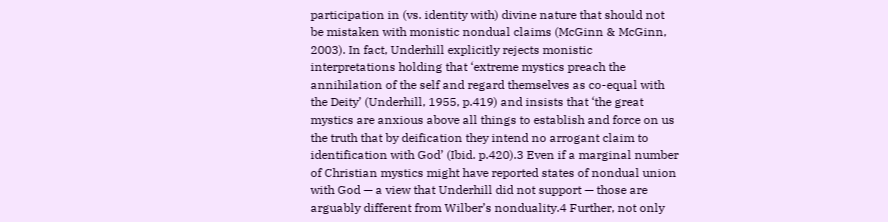participation in (vs. identity with) divine nature that should not be mistaken with monistic nondual claims (McGinn & McGinn, 2003). In fact, Underhill explicitly rejects monistic interpretations holding that ‘extreme mystics preach the annihilation of the self and regard themselves as co-equal with the Deity’ (Underhill, 1955, p.419) and insists that ‘the great mystics are anxious above all things to establish and force on us the truth that by deification they intend no arrogant claim to identification with God’ (Ibid. p.420).3 Even if a marginal number of Christian mystics might have reported states of nondual union with God — a view that Underhill did not support — those are arguably different from Wilber’s nonduality.4 Further, not only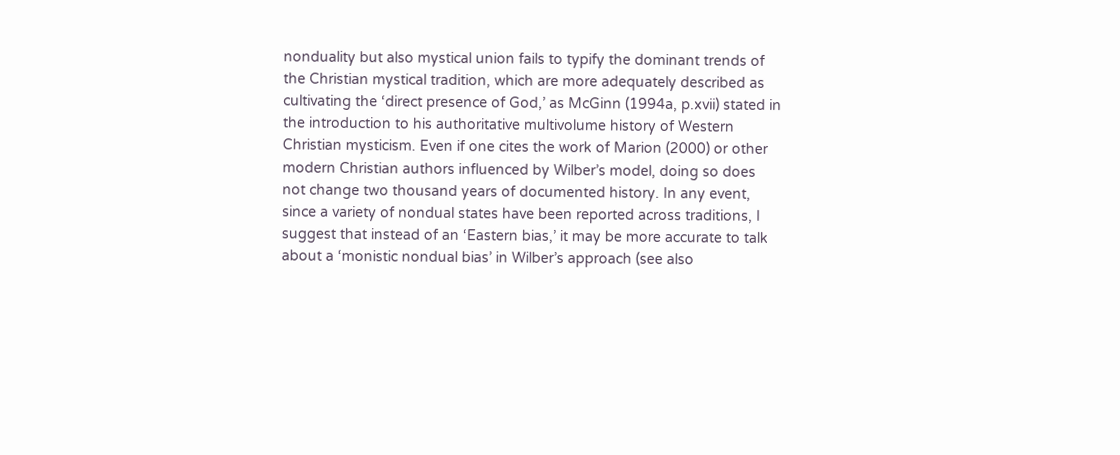nonduality but also mystical union fails to typify the dominant trends of the Christian mystical tradition, which are more adequately described as cultivating the ‘direct presence of God,’ as McGinn (1994a, p.xvii) stated in the introduction to his authoritative multivolume history of Western Christian mysticism. Even if one cites the work of Marion (2000) or other modern Christian authors influenced by Wilber’s model, doing so does not change two thousand years of documented history. In any event, since a variety of nondual states have been reported across traditions, I suggest that instead of an ‘Eastern bias,’ it may be more accurate to talk about a ‘monistic nondual bias’ in Wilber’s approach (see also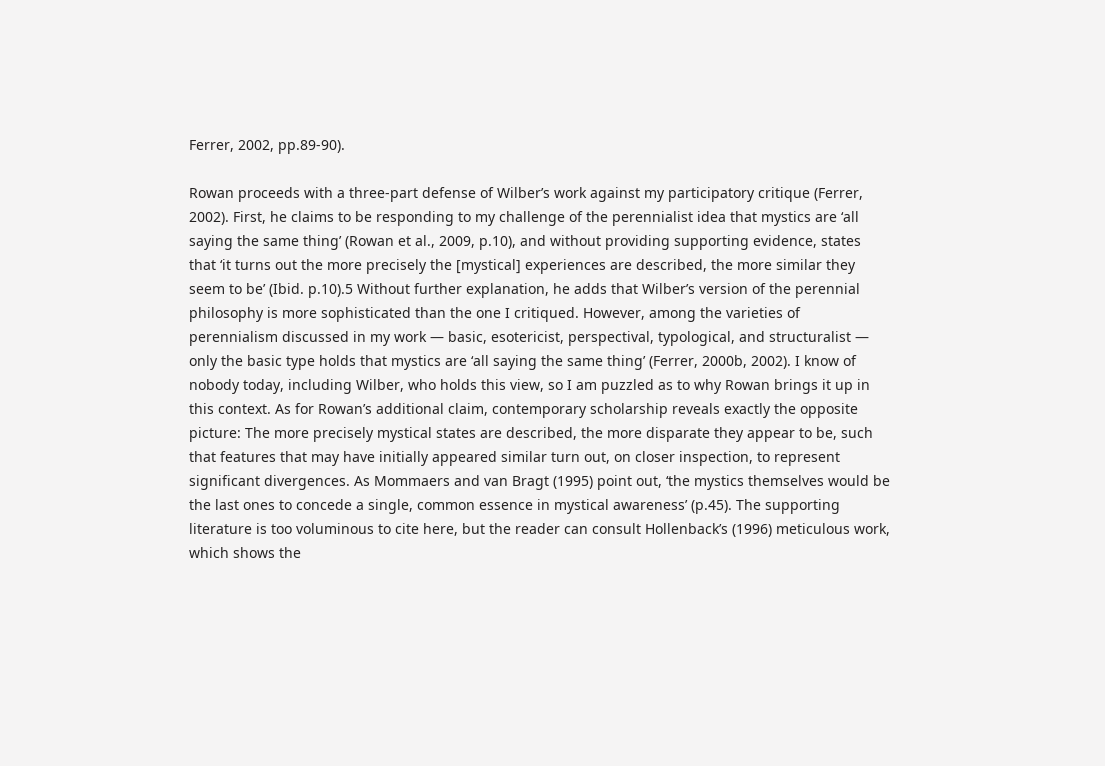Ferrer, 2002, pp.89-90).

Rowan proceeds with a three-part defense of Wilber’s work against my participatory critique (Ferrer, 2002). First, he claims to be responding to my challenge of the perennialist idea that mystics are ‘all saying the same thing’ (Rowan et al., 2009, p.10), and without providing supporting evidence, states that ‘it turns out the more precisely the [mystical] experiences are described, the more similar they seem to be’ (Ibid. p.10).5 Without further explanation, he adds that Wilber’s version of the perennial philosophy is more sophisticated than the one I critiqued. However, among the varieties of perennialism discussed in my work — basic, esotericist, perspectival, typological, and structuralist — only the basic type holds that mystics are ‘all saying the same thing’ (Ferrer, 2000b, 2002). I know of nobody today, including Wilber, who holds this view, so I am puzzled as to why Rowan brings it up in this context. As for Rowan’s additional claim, contemporary scholarship reveals exactly the opposite picture: The more precisely mystical states are described, the more disparate they appear to be, such that features that may have initially appeared similar turn out, on closer inspection, to represent significant divergences. As Mommaers and van Bragt (1995) point out, ‘the mystics themselves would be the last ones to concede a single, common essence in mystical awareness’ (p.45). The supporting literature is too voluminous to cite here, but the reader can consult Hollenback’s (1996) meticulous work, which shows the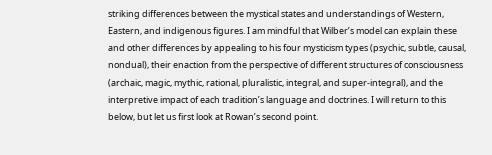striking differences between the mystical states and understandings of Western, Eastern, and indigenous figures. I am mindful that Wilber’s model can explain these and other differences by appealing to his four mysticism types (psychic, subtle, causal, nondual), their enaction from the perspective of different structures of consciousness (archaic, magic, mythic, rational, pluralistic, integral, and super-integral), and the interpretive impact of each tradition’s language and doctrines. I will return to this below, but let us first look at Rowan’s second point.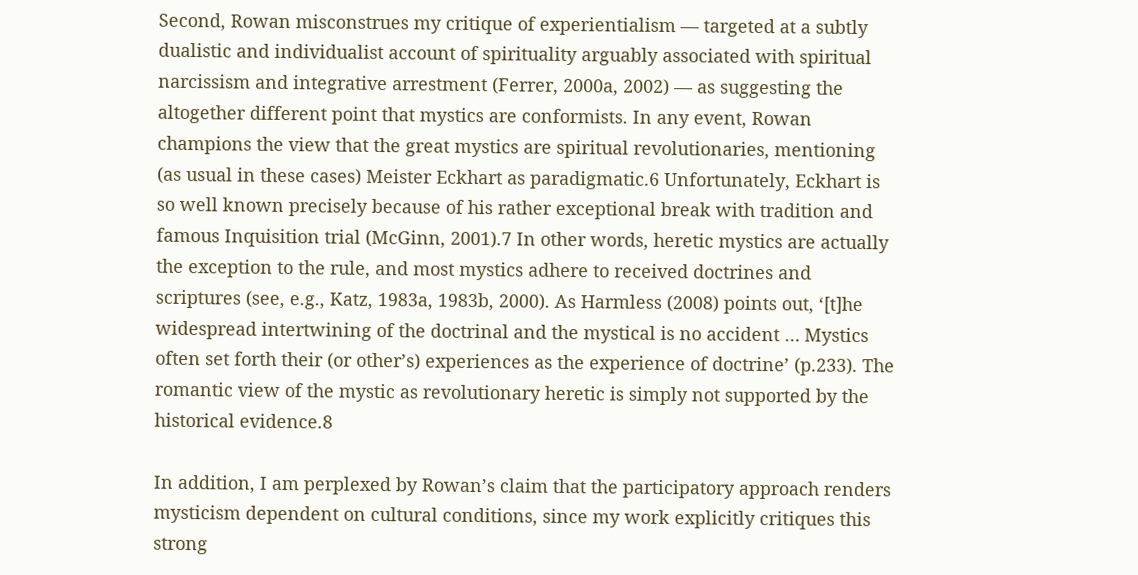Second, Rowan misconstrues my critique of experientialism — targeted at a subtly dualistic and individualist account of spirituality arguably associated with spiritual narcissism and integrative arrestment (Ferrer, 2000a, 2002) — as suggesting the altogether different point that mystics are conformists. In any event, Rowan champions the view that the great mystics are spiritual revolutionaries, mentioning (as usual in these cases) Meister Eckhart as paradigmatic.6 Unfortunately, Eckhart is so well known precisely because of his rather exceptional break with tradition and famous Inquisition trial (McGinn, 2001).7 In other words, heretic mystics are actually the exception to the rule, and most mystics adhere to received doctrines and scriptures (see, e.g., Katz, 1983a, 1983b, 2000). As Harmless (2008) points out, ‘[t]he widespread intertwining of the doctrinal and the mystical is no accident … Mystics often set forth their (or other’s) experiences as the experience of doctrine’ (p.233). The romantic view of the mystic as revolutionary heretic is simply not supported by the historical evidence.8

In addition, I am perplexed by Rowan’s claim that the participatory approach renders mysticism dependent on cultural conditions, since my work explicitly critiques this strong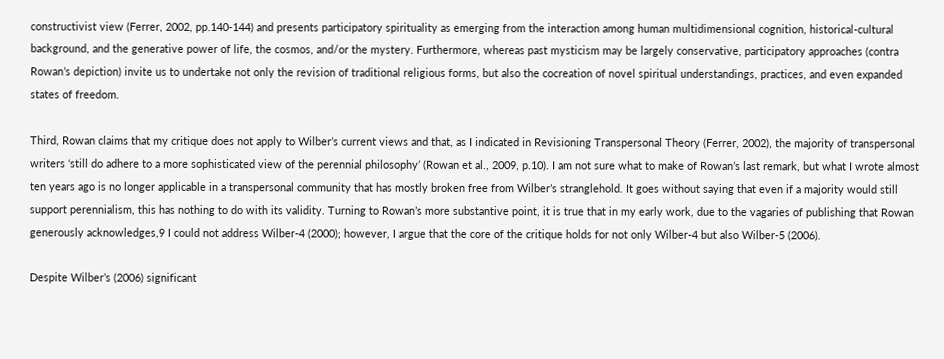constructivist view (Ferrer, 2002, pp.140-144) and presents participatory spirituality as emerging from the interaction among human multidimensional cognition, historical-cultural background, and the generative power of life, the cosmos, and/or the mystery. Furthermore, whereas past mysticism may be largely conservative, participatory approaches (contra Rowan’s depiction) invite us to undertake not only the revision of traditional religious forms, but also the cocreation of novel spiritual understandings, practices, and even expanded states of freedom.

Third, Rowan claims that my critique does not apply to Wilber’s current views and that, as I indicated in Revisioning Transpersonal Theory (Ferrer, 2002), the majority of transpersonal writers ‘still do adhere to a more sophisticated view of the perennial philosophy’ (Rowan et al., 2009, p.10). I am not sure what to make of Rowan’s last remark, but what I wrote almost ten years ago is no longer applicable in a transpersonal community that has mostly broken free from Wilber’s stranglehold. It goes without saying that even if a majority would still support perennialism, this has nothing to do with its validity. Turning to Rowan’s more substantive point, it is true that in my early work, due to the vagaries of publishing that Rowan generously acknowledges,9 I could not address Wilber-4 (2000); however, I argue that the core of the critique holds for not only Wilber-4 but also Wilber-5 (2006).

Despite Wilber’s (2006) significant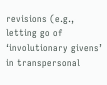revisions (e.g., letting go of ‘involutionary givens’ in transpersonal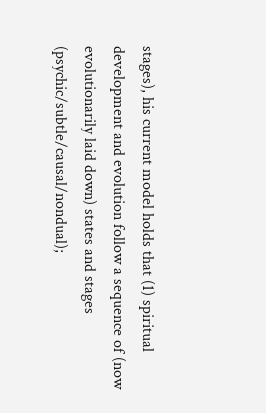stages), his current model holds that (1) spiritual development and evolution follow a sequence of (now evolutionarily laid down) states and stages (psychic/subtle/causal/nondual);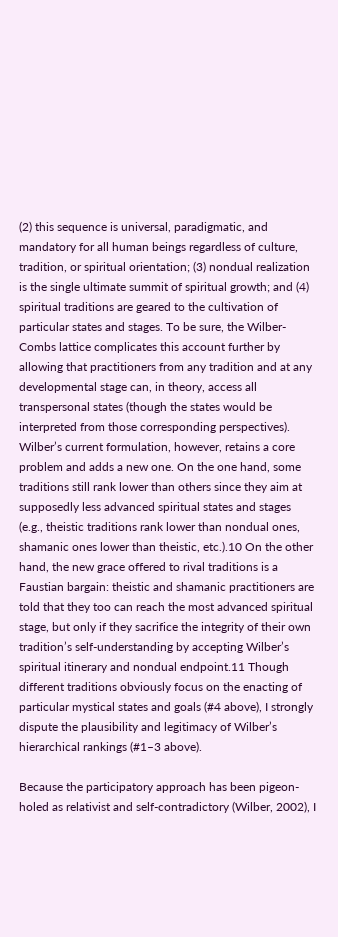(2) this sequence is universal, paradigmatic, and mandatory for all human beings regardless of culture, tradition, or spiritual orientation; (3) nondual realization is the single ultimate summit of spiritual growth; and (4) spiritual traditions are geared to the cultivation of particular states and stages. To be sure, the Wilber-Combs lattice complicates this account further by allowing that practitioners from any tradition and at any developmental stage can, in theory, access all transpersonal states (though the states would be interpreted from those corresponding perspectives). Wilber’s current formulation, however, retains a core problem and adds a new one. On the one hand, some traditions still rank lower than others since they aim at supposedly less advanced spiritual states and stages (e.g., theistic traditions rank lower than nondual ones, shamanic ones lower than theistic, etc.).10 On the other hand, the new grace offered to rival traditions is a Faustian bargain: theistic and shamanic practitioners are told that they too can reach the most advanced spiritual stage, but only if they sacrifice the integrity of their own tradition’s self-understanding by accepting Wilber’s spiritual itinerary and nondual endpoint.11 Though different traditions obviously focus on the enacting of particular mystical states and goals (#4 above), I strongly dispute the plausibility and legitimacy of Wilber’s hierarchical rankings (#1–3 above).

Because the participatory approach has been pigeon-holed as relativist and self-contradictory (Wilber, 2002), I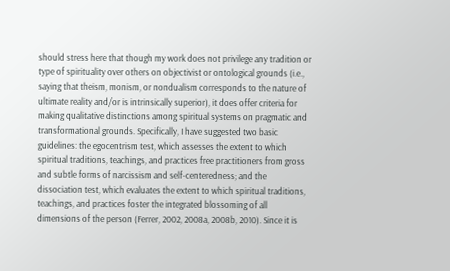should stress here that though my work does not privilege any tradition or type of spirituality over others on objectivist or ontological grounds (i.e., saying that theism, monism, or nondualism corresponds to the nature of ultimate reality and/or is intrinsically superior), it does offer criteria for making qualitative distinctions among spiritual systems on pragmatic and transformational grounds. Specifically, I have suggested two basic guidelines: the egocentrism test, which assesses the extent to which spiritual traditions, teachings, and practices free practitioners from gross and subtle forms of narcissism and self-centeredness; and the dissociation test, which evaluates the extent to which spiritual traditions, teachings, and practices foster the integrated blossoming of all dimensions of the person (Ferrer, 2002, 2008a, 2008b, 2010). Since it is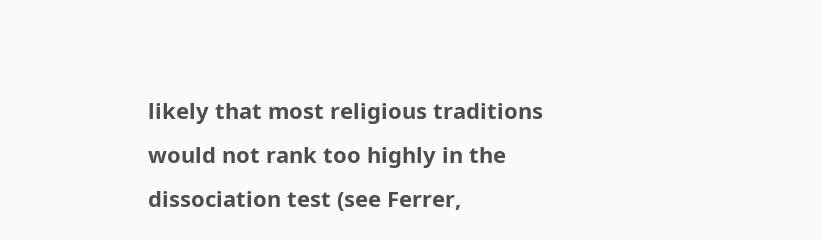likely that most religious traditions would not rank too highly in the dissociation test (see Ferrer,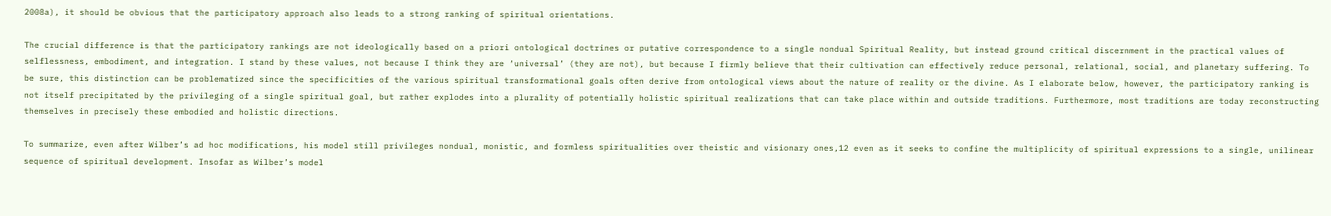2008a), it should be obvious that the participatory approach also leads to a strong ranking of spiritual orientations.

The crucial difference is that the participatory rankings are not ideologically based on a priori ontological doctrines or putative correspondence to a single nondual Spiritual Reality, but instead ground critical discernment in the practical values of selflessness, embodiment, and integration. I stand by these values, not because I think they are ‘universal’ (they are not), but because I firmly believe that their cultivation can effectively reduce personal, relational, social, and planetary suffering. To be sure, this distinction can be problematized since the specificities of the various spiritual transformational goals often derive from ontological views about the nature of reality or the divine. As I elaborate below, however, the participatory ranking is not itself precipitated by the privileging of a single spiritual goal, but rather explodes into a plurality of potentially holistic spiritual realizations that can take place within and outside traditions. Furthermore, most traditions are today reconstructing themselves in precisely these embodied and holistic directions.

To summarize, even after Wilber’s ad hoc modifications, his model still privileges nondual, monistic, and formless spiritualities over theistic and visionary ones,12 even as it seeks to confine the multiplicity of spiritual expressions to a single, unilinear sequence of spiritual development. Insofar as Wilber’s model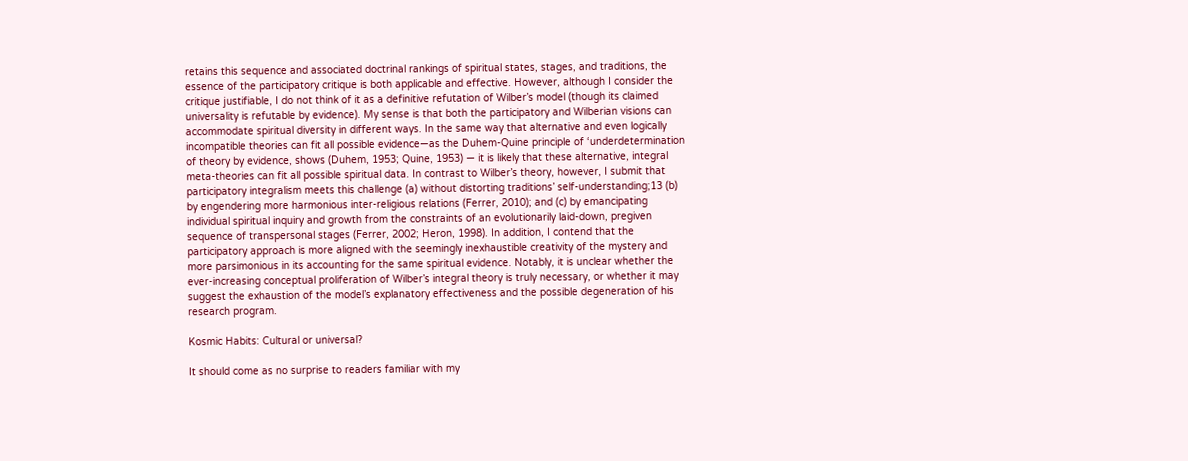retains this sequence and associated doctrinal rankings of spiritual states, stages, and traditions, the essence of the participatory critique is both applicable and effective. However, although I consider the critique justifiable, I do not think of it as a definitive refutation of Wilber’s model (though its claimed universality is refutable by evidence). My sense is that both the participatory and Wilberian visions can accommodate spiritual diversity in different ways. In the same way that alternative and even logically incompatible theories can fit all possible evidence—as the Duhem-Quine principle of ‘underdetermination of theory by evidence, shows (Duhem, 1953; Quine, 1953) — it is likely that these alternative, integral meta-theories can fit all possible spiritual data. In contrast to Wilber’s theory, however, I submit that participatory integralism meets this challenge (a) without distorting traditions’ self-understanding;13 (b) by engendering more harmonious inter-religious relations (Ferrer, 2010); and (c) by emancipating individual spiritual inquiry and growth from the constraints of an evolutionarily laid-down, pregiven sequence of transpersonal stages (Ferrer, 2002; Heron, 1998). In addition, I contend that the participatory approach is more aligned with the seemingly inexhaustible creativity of the mystery and more parsimonious in its accounting for the same spiritual evidence. Notably, it is unclear whether the ever-increasing conceptual proliferation of Wilber’s integral theory is truly necessary, or whether it may suggest the exhaustion of the model’s explanatory effectiveness and the possible degeneration of his research program.

Kosmic Habits: Cultural or universal?

It should come as no surprise to readers familiar with my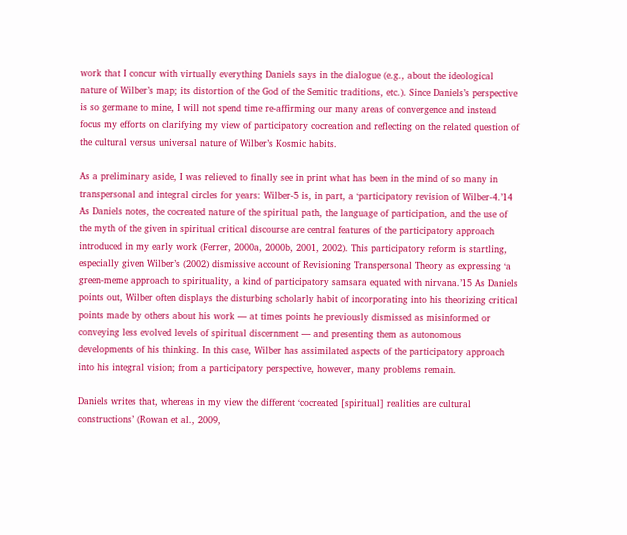work that I concur with virtually everything Daniels says in the dialogue (e.g., about the ideological nature of Wilber’s map; its distortion of the God of the Semitic traditions, etc.). Since Daniels’s perspective is so germane to mine, I will not spend time re-affirming our many areas of convergence and instead focus my efforts on clarifying my view of participatory cocreation and reflecting on the related question of the cultural versus universal nature of Wilber’s Kosmic habits.

As a preliminary aside, I was relieved to finally see in print what has been in the mind of so many in transpersonal and integral circles for years: Wilber-5 is, in part, a ‘participatory revision of Wilber-4.’14 As Daniels notes, the cocreated nature of the spiritual path, the language of participation, and the use of the myth of the given in spiritual critical discourse are central features of the participatory approach introduced in my early work (Ferrer, 2000a, 2000b, 2001, 2002). This participatory reform is startling, especially given Wilber’s (2002) dismissive account of Revisioning Transpersonal Theory as expressing ‘a green-meme approach to spirituality, a kind of participatory samsara equated with nirvana.’15 As Daniels points out, Wilber often displays the disturbing scholarly habit of incorporating into his theorizing critical points made by others about his work — at times points he previously dismissed as misinformed or conveying less evolved levels of spiritual discernment — and presenting them as autonomous developments of his thinking. In this case, Wilber has assimilated aspects of the participatory approach into his integral vision; from a participatory perspective, however, many problems remain.

Daniels writes that, whereas in my view the different ‘cocreated [spiritual] realities are cultural constructions’ (Rowan et al., 2009,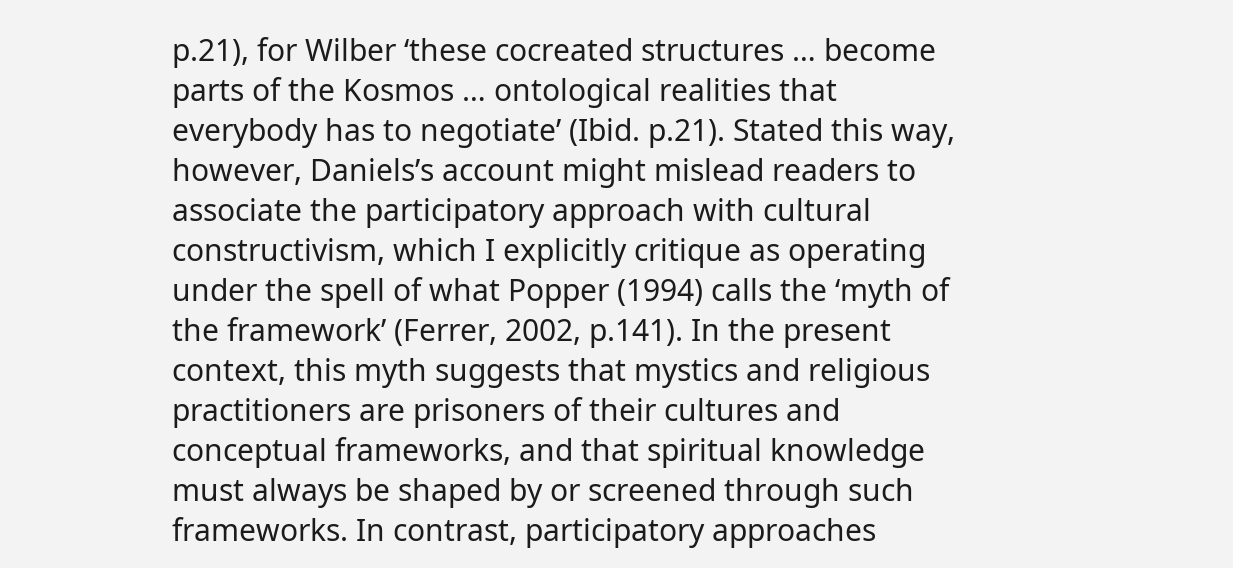p.21), for Wilber ‘these cocreated structures … become parts of the Kosmos … ontological realities that everybody has to negotiate’ (Ibid. p.21). Stated this way, however, Daniels’s account might mislead readers to associate the participatory approach with cultural constructivism, which I explicitly critique as operating under the spell of what Popper (1994) calls the ‘myth of the framework’ (Ferrer, 2002, p.141). In the present context, this myth suggests that mystics and religious practitioners are prisoners of their cultures and conceptual frameworks, and that spiritual knowledge must always be shaped by or screened through such frameworks. In contrast, participatory approaches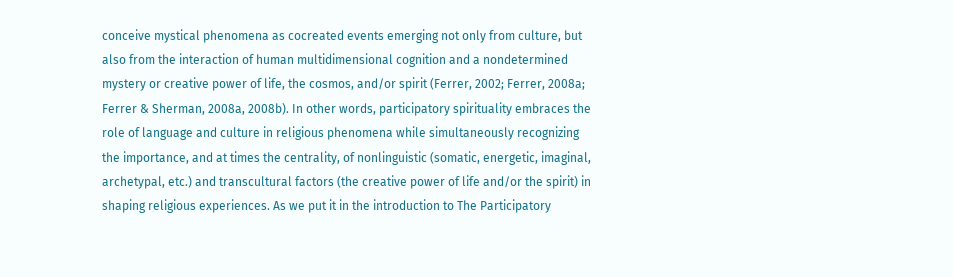conceive mystical phenomena as cocreated events emerging not only from culture, but also from the interaction of human multidimensional cognition and a nondetermined mystery or creative power of life, the cosmos, and/or spirit (Ferrer, 2002; Ferrer, 2008a; Ferrer & Sherman, 2008a, 2008b). In other words, participatory spirituality embraces the role of language and culture in religious phenomena while simultaneously recognizing the importance, and at times the centrality, of nonlinguistic (somatic, energetic, imaginal, archetypal, etc.) and transcultural factors (the creative power of life and/or the spirit) in shaping religious experiences. As we put it in the introduction to The Participatory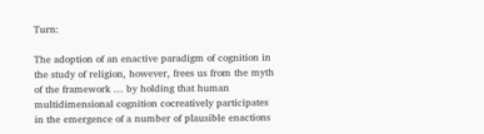Turn:

The adoption of an enactive paradigm of cognition in the study of religion, however, frees us from the myth of the framework … by holding that human multidimensional cognition cocreatively participates in the emergence of a number of plausible enactions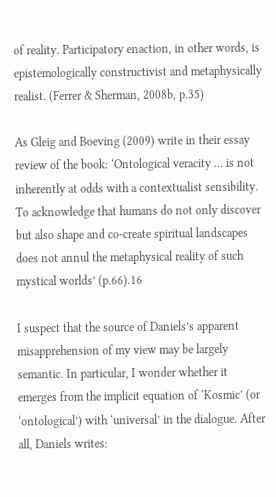of reality. Participatory enaction, in other words, is epistemologically constructivist and metaphysically realist. (Ferrer & Sherman, 2008b, p.35)

As Gleig and Boeving (2009) write in their essay review of the book: ‘Ontological veracity … is not inherently at odds with a contextualist sensibility. To acknowledge that humans do not only discover but also shape and co-create spiritual landscapes does not annul the metaphysical reality of such mystical worlds’ (p.66).16

I suspect that the source of Daniels’s apparent misapprehension of my view may be largely semantic. In particular, I wonder whether it emerges from the implicit equation of ‘Kosmic’ (or ‘ontological’) with ‘universal’ in the dialogue. After all, Daniels writes: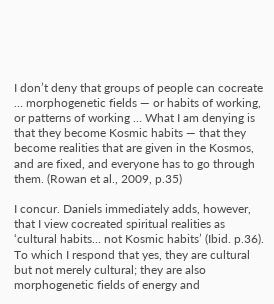I don’t deny that groups of people can cocreate … morphogenetic fields — or habits of working, or patterns of working … What I am denying is that they become Kosmic habits — that they become realities that are given in the Kosmos, and are fixed, and everyone has to go through them. (Rowan et al., 2009, p.35)

I concur. Daniels immediately adds, however, that I view cocreated spiritual realities as ‘cultural habits… not Kosmic habits’ (Ibid. p.36). To which I respond that yes, they are cultural but not merely cultural; they are also morphogenetic fields of energy and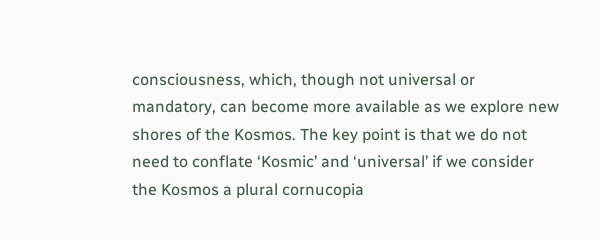consciousness, which, though not universal or mandatory, can become more available as we explore new shores of the Kosmos. The key point is that we do not need to conflate ‘Kosmic’ and ‘universal’ if we consider the Kosmos a plural cornucopia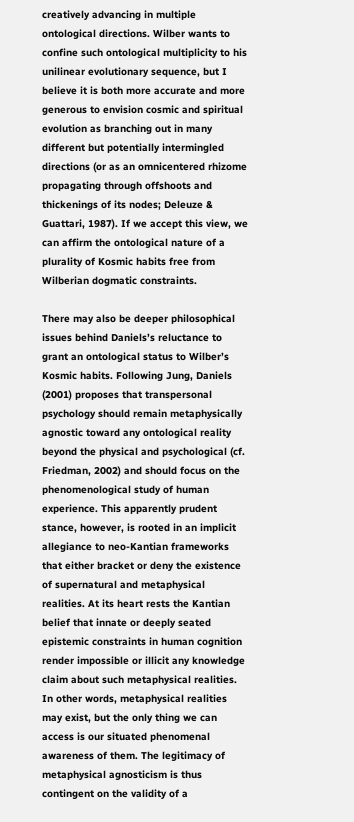creatively advancing in multiple ontological directions. Wilber wants to confine such ontological multiplicity to his unilinear evolutionary sequence, but I believe it is both more accurate and more generous to envision cosmic and spiritual evolution as branching out in many different but potentially intermingled directions (or as an omnicentered rhizome propagating through offshoots and thickenings of its nodes; Deleuze & Guattari, 1987). If we accept this view, we can affirm the ontological nature of a plurality of Kosmic habits free from Wilberian dogmatic constraints.

There may also be deeper philosophical issues behind Daniels’s reluctance to grant an ontological status to Wilber’s Kosmic habits. Following Jung, Daniels (2001) proposes that transpersonal psychology should remain metaphysically agnostic toward any ontological reality beyond the physical and psychological (cf. Friedman, 2002) and should focus on the phenomenological study of human experience. This apparently prudent stance, however, is rooted in an implicit allegiance to neo-Kantian frameworks that either bracket or deny the existence of supernatural and metaphysical realities. At its heart rests the Kantian belief that innate or deeply seated epistemic constraints in human cognition render impossible or illicit any knowledge claim about such metaphysical realities. In other words, metaphysical realities may exist, but the only thing we can access is our situated phenomenal awareness of them. The legitimacy of metaphysical agnosticism is thus contingent on the validity of a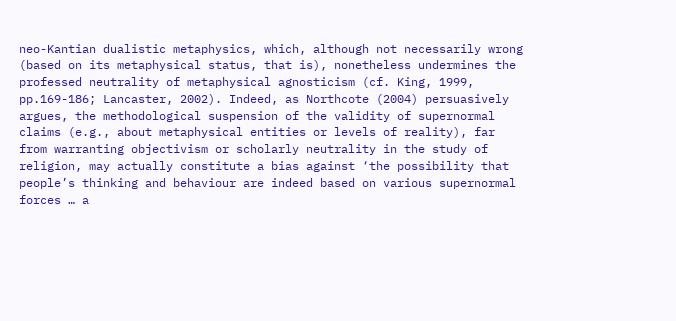neo-Kantian dualistic metaphysics, which, although not necessarily wrong (based on its metaphysical status, that is), nonetheless undermines the professed neutrality of metaphysical agnosticism (cf. King, 1999, pp.169-186; Lancaster, 2002). Indeed, as Northcote (2004) persuasively argues, the methodological suspension of the validity of supernormal claims (e.g., about metaphysical entities or levels of reality), far from warranting objectivism or scholarly neutrality in the study of religion, may actually constitute a bias against ‘the possibility that people’s thinking and behaviour are indeed based on various supernormal forces … a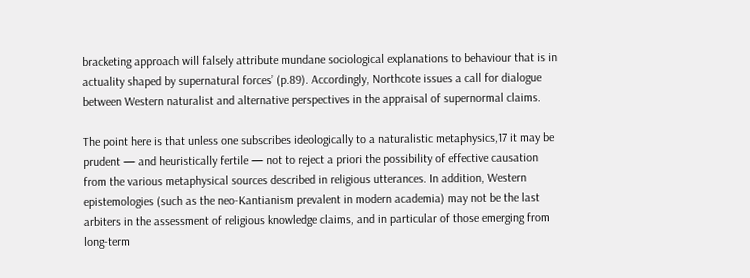bracketing approach will falsely attribute mundane sociological explanations to behaviour that is in actuality shaped by supernatural forces’ (p.89). Accordingly, Northcote issues a call for dialogue between Western naturalist and alternative perspectives in the appraisal of supernormal claims.

The point here is that unless one subscribes ideologically to a naturalistic metaphysics,17 it may be prudent — and heuristically fertile — not to reject a priori the possibility of effective causation from the various metaphysical sources described in religious utterances. In addition, Western epistemologies (such as the neo-Kantianism prevalent in modern academia) may not be the last arbiters in the assessment of religious knowledge claims, and in particular of those emerging from long-term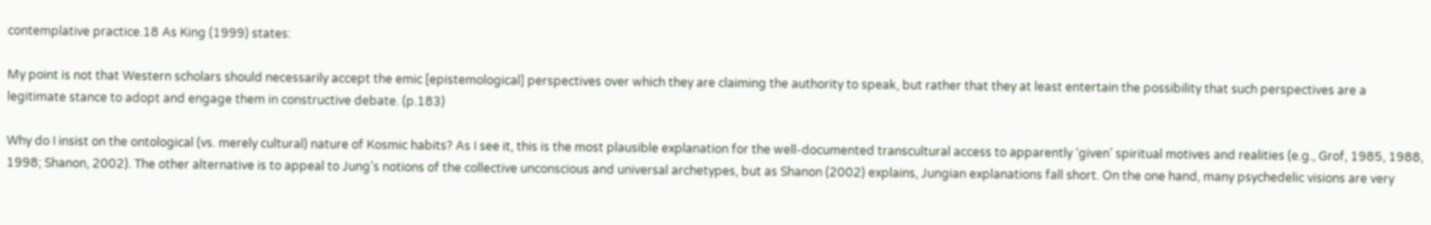contemplative practice.18 As King (1999) states:

My point is not that Western scholars should necessarily accept the emic [epistemological] perspectives over which they are claiming the authority to speak, but rather that they at least entertain the possibility that such perspectives are a legitimate stance to adopt and engage them in constructive debate. (p.183)

Why do I insist on the ontological (vs. merely cultural) nature of Kosmic habits? As I see it, this is the most plausible explanation for the well-documented transcultural access to apparently ‘given’ spiritual motives and realities (e.g., Grof, 1985, 1988, 1998; Shanon, 2002). The other alternative is to appeal to Jung’s notions of the collective unconscious and universal archetypes, but as Shanon (2002) explains, Jungian explanations fall short. On the one hand, many psychedelic visions are very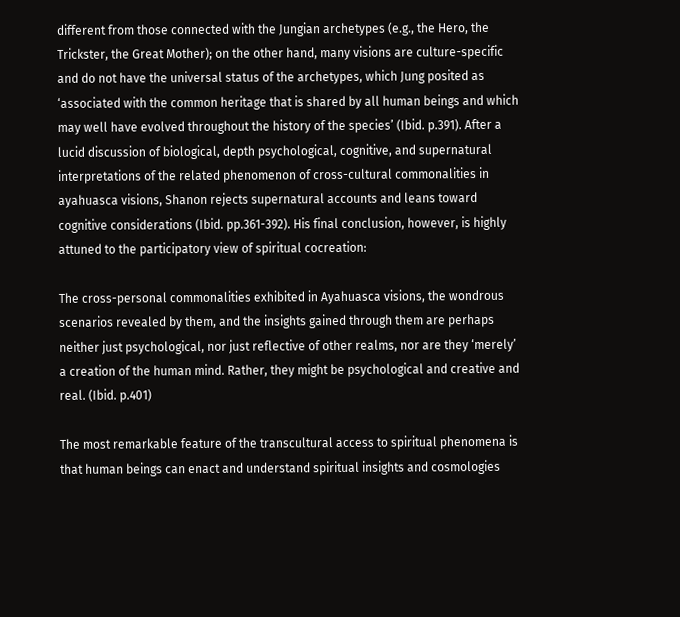different from those connected with the Jungian archetypes (e.g., the Hero, the Trickster, the Great Mother); on the other hand, many visions are culture-specific and do not have the universal status of the archetypes, which Jung posited as ‘associated with the common heritage that is shared by all human beings and which may well have evolved throughout the history of the species’ (Ibid. p.391). After a lucid discussion of biological, depth psychological, cognitive, and supernatural interpretations of the related phenomenon of cross-cultural commonalities in ayahuasca visions, Shanon rejects supernatural accounts and leans toward cognitive considerations (Ibid. pp.361-392). His final conclusion, however, is highly attuned to the participatory view of spiritual cocreation:

The cross-personal commonalities exhibited in Ayahuasca visions, the wondrous scenarios revealed by them, and the insights gained through them are perhaps neither just psychological, nor just reflective of other realms, nor are they ‘merely’ a creation of the human mind. Rather, they might be psychological and creative and real. (Ibid. p.401)

The most remarkable feature of the transcultural access to spiritual phenomena is that human beings can enact and understand spiritual insights and cosmologies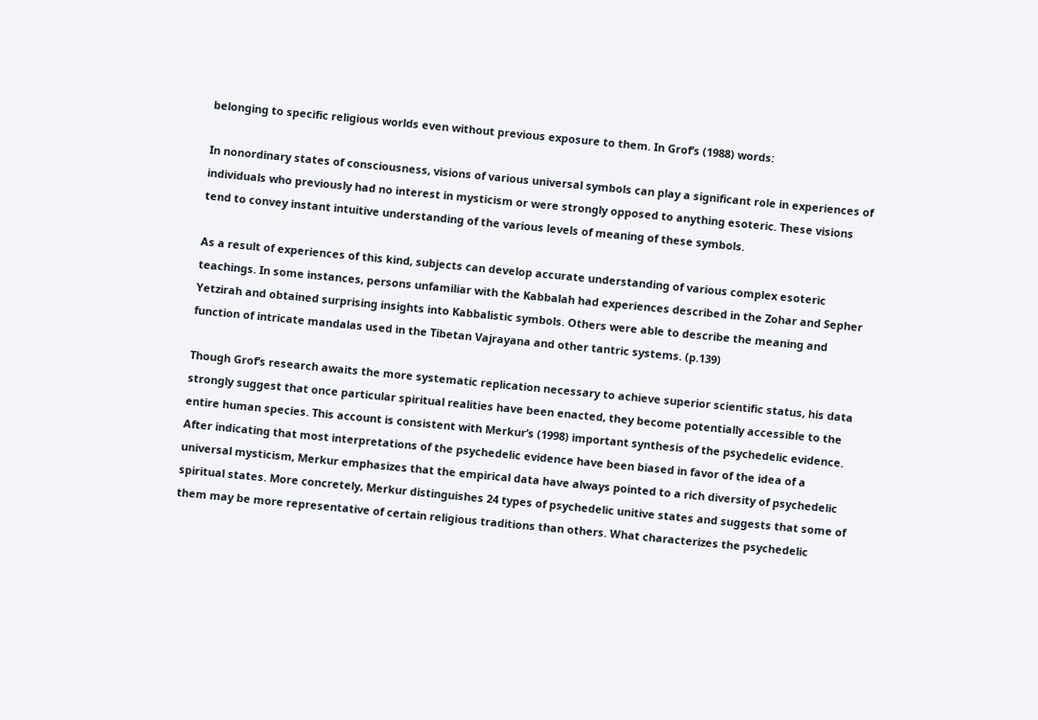belonging to specific religious worlds even without previous exposure to them. In Grof’s (1988) words:

In nonordinary states of consciousness, visions of various universal symbols can play a significant role in experiences of individuals who previously had no interest in mysticism or were strongly opposed to anything esoteric. These visions tend to convey instant intuitive understanding of the various levels of meaning of these symbols.

As a result of experiences of this kind, subjects can develop accurate understanding of various complex esoteric teachings. In some instances, persons unfamiliar with the Kabbalah had experiences described in the Zohar and Sepher Yetzirah and obtained surprising insights into Kabbalistic symbols. Others were able to describe the meaning and function of intricate mandalas used in the Tibetan Vajrayana and other tantric systems. (p.139)

Though Grof’s research awaits the more systematic replication necessary to achieve superior scientific status, his data strongly suggest that once particular spiritual realities have been enacted, they become potentially accessible to the entire human species. This account is consistent with Merkur’s (1998) important synthesis of the psychedelic evidence. After indicating that most interpretations of the psychedelic evidence have been biased in favor of the idea of a universal mysticism, Merkur emphasizes that the empirical data have always pointed to a rich diversity of psychedelic spiritual states. More concretely, Merkur distinguishes 24 types of psychedelic unitive states and suggests that some of them may be more representative of certain religious traditions than others. What characterizes the psychedelic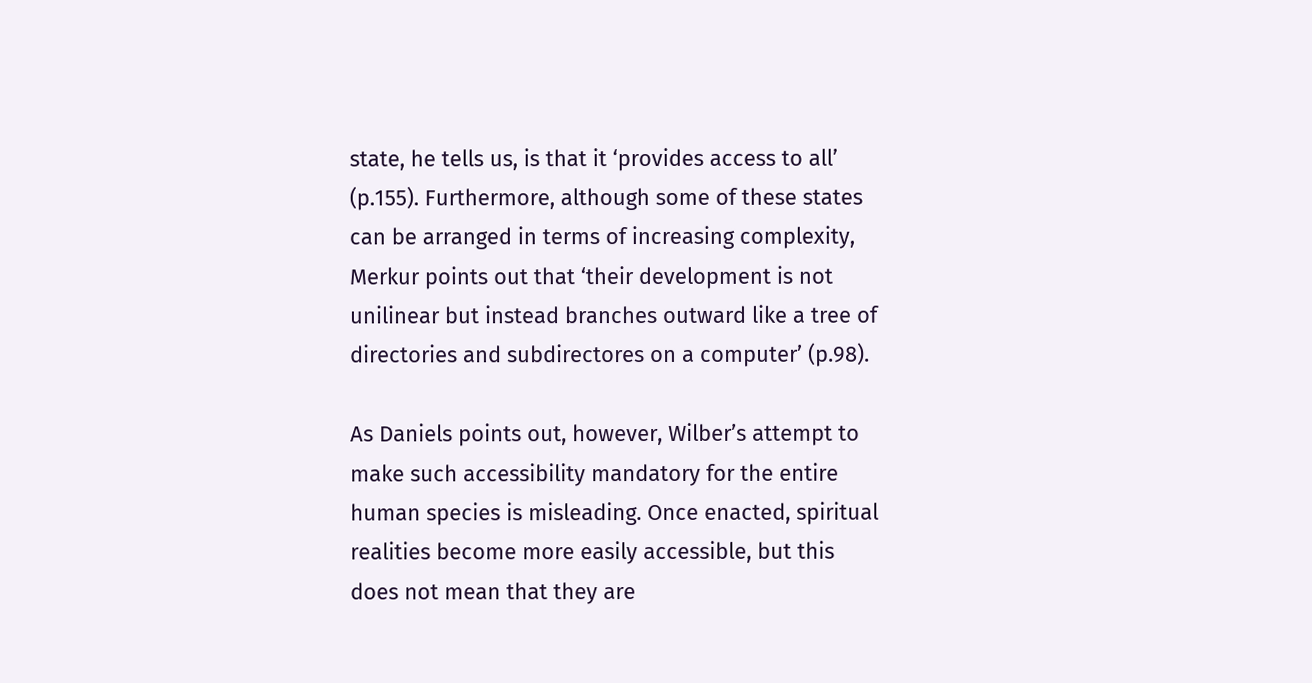state, he tells us, is that it ‘provides access to all’ (p.155). Furthermore, although some of these states can be arranged in terms of increasing complexity, Merkur points out that ‘their development is not unilinear but instead branches outward like a tree of directories and subdirectores on a computer’ (p.98).

As Daniels points out, however, Wilber’s attempt to make such accessibility mandatory for the entire human species is misleading. Once enacted, spiritual realities become more easily accessible, but this does not mean that they are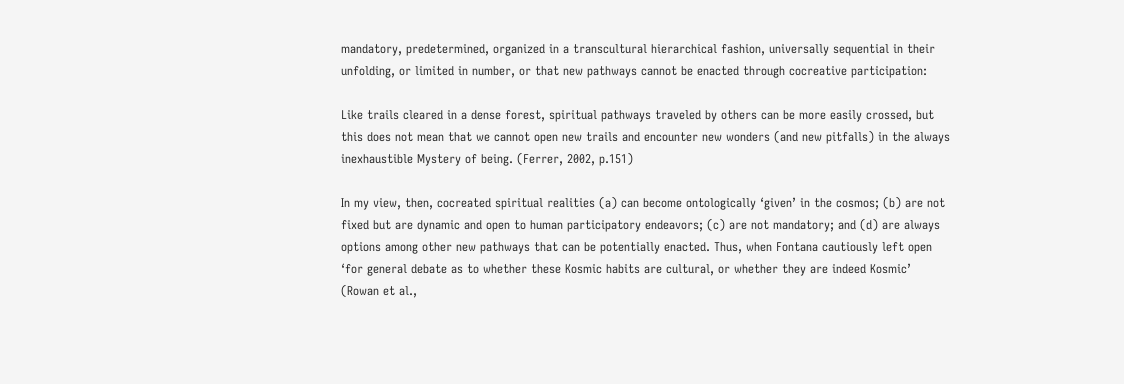mandatory, predetermined, organized in a transcultural hierarchical fashion, universally sequential in their unfolding, or limited in number, or that new pathways cannot be enacted through cocreative participation:

Like trails cleared in a dense forest, spiritual pathways traveled by others can be more easily crossed, but this does not mean that we cannot open new trails and encounter new wonders (and new pitfalls) in the always inexhaustible Mystery of being. (Ferrer, 2002, p.151)

In my view, then, cocreated spiritual realities (a) can become ontologically ‘given’ in the cosmos; (b) are not fixed but are dynamic and open to human participatory endeavors; (c) are not mandatory; and (d) are always options among other new pathways that can be potentially enacted. Thus, when Fontana cautiously left open ‘for general debate as to whether these Kosmic habits are cultural, or whether they are indeed Kosmic’ (Rowan et al.,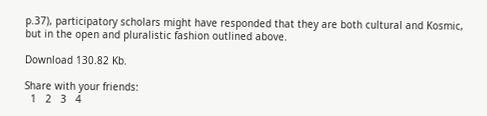p.37), participatory scholars might have responded that they are both cultural and Kosmic, but in the open and pluralistic fashion outlined above.

Download 130.82 Kb.

Share with your friends:
  1   2   3   4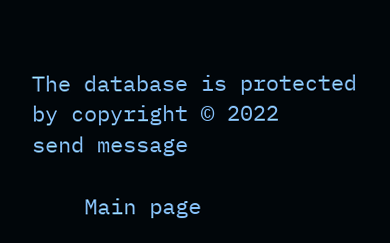The database is protected by copyright © 2022
send message

    Main page